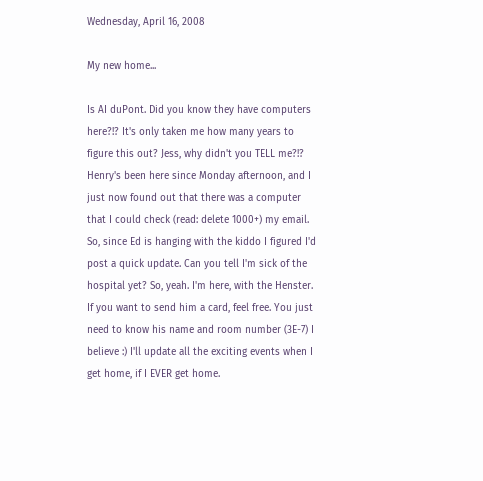Wednesday, April 16, 2008

My new home...

Is AI duPont. Did you know they have computers here?!? It's only taken me how many years to figure this out? Jess, why didn't you TELL me?!? Henry's been here since Monday afternoon, and I just now found out that there was a computer that I could check (read: delete 1000+) my email. So, since Ed is hanging with the kiddo I figured I'd post a quick update. Can you tell I'm sick of the hospital yet? So, yeah. I'm here, with the Henster. If you want to send him a card, feel free. You just need to know his name and room number (3E-7) I believe :) I'll update all the exciting events when I get home, if I EVER get home.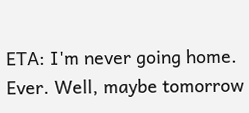ETA: I'm never going home. Ever. Well, maybe tomorrow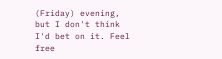(Friday) evening, but I don't think I'd bet on it. Feel free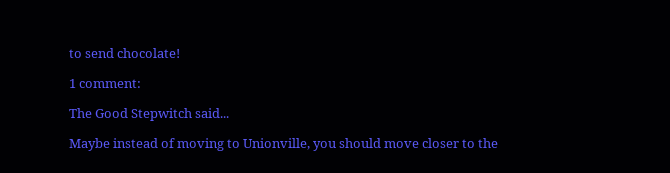to send chocolate!

1 comment:

The Good Stepwitch said...

Maybe instead of moving to Unionville, you should move closer to the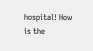hospital! How is the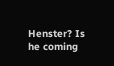Henster? Is he coming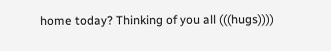home today? Thinking of you all (((hugs))))